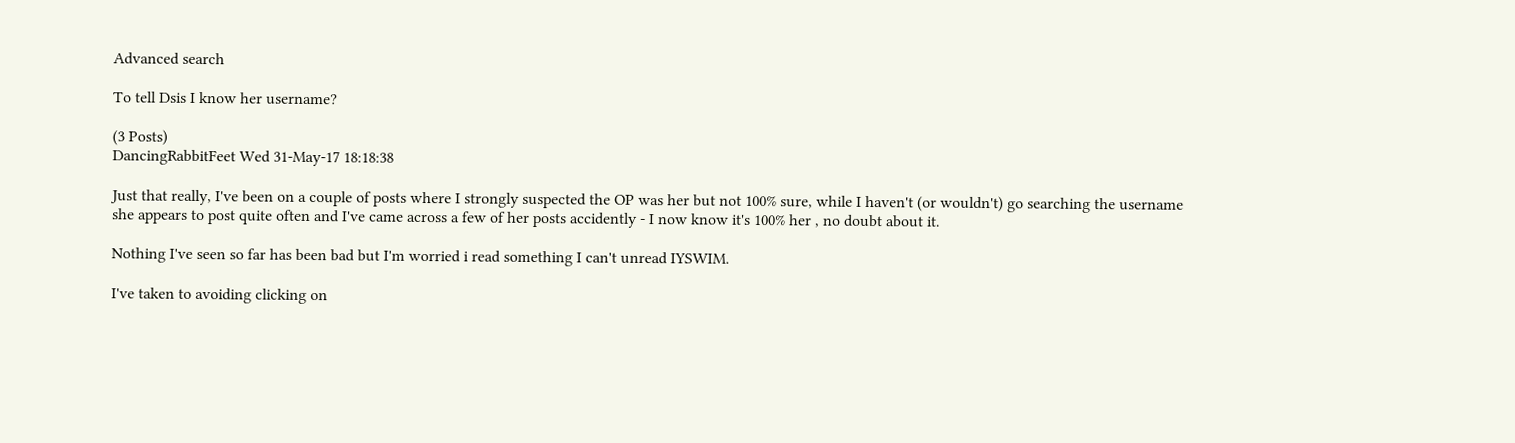Advanced search

To tell Dsis I know her username?

(3 Posts)
DancingRabbitFeet Wed 31-May-17 18:18:38

Just that really, I've been on a couple of posts where I strongly suspected the OP was her but not 100% sure, while I haven't (or wouldn't) go searching the username she appears to post quite often and I've came across a few of her posts accidently - I now know it's 100% her , no doubt about it.

Nothing I've seen so far has been bad but I'm worried i read something I can't unread IYSWIM.

I've taken to avoiding clicking on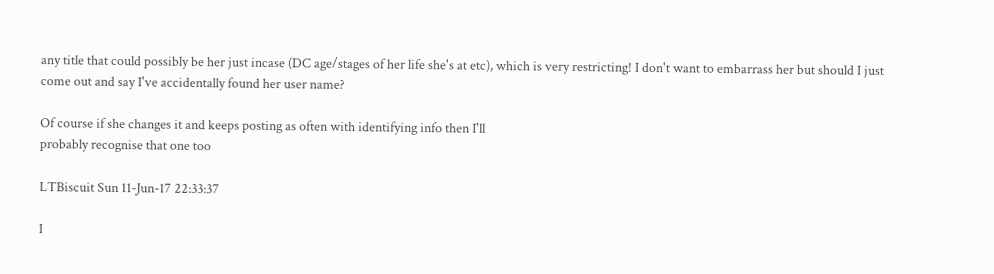any title that could possibly be her just incase (DC age/stages of her life she's at etc), which is very restricting! I don't want to embarrass her but should I just come out and say I've accidentally found her user name?

Of course if she changes it and keeps posting as often with identifying info then I'll
probably recognise that one too

LTBiscuit Sun 11-Jun-17 22:33:37

I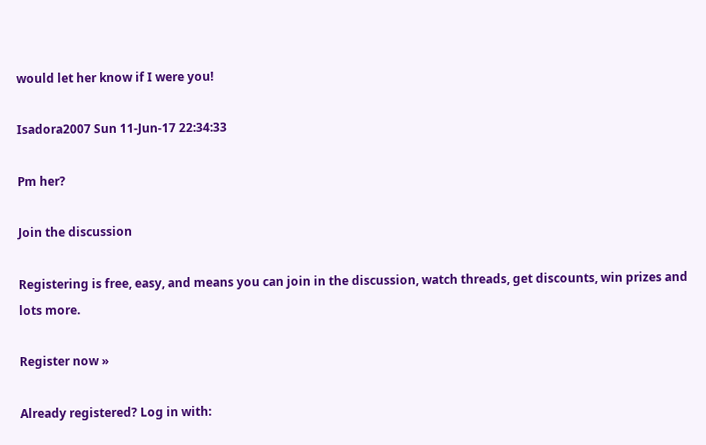would let her know if I were you!

Isadora2007 Sun 11-Jun-17 22:34:33

Pm her?

Join the discussion

Registering is free, easy, and means you can join in the discussion, watch threads, get discounts, win prizes and lots more.

Register now »

Already registered? Log in with: